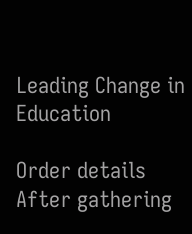Leading Change in Education

Order details
After gathering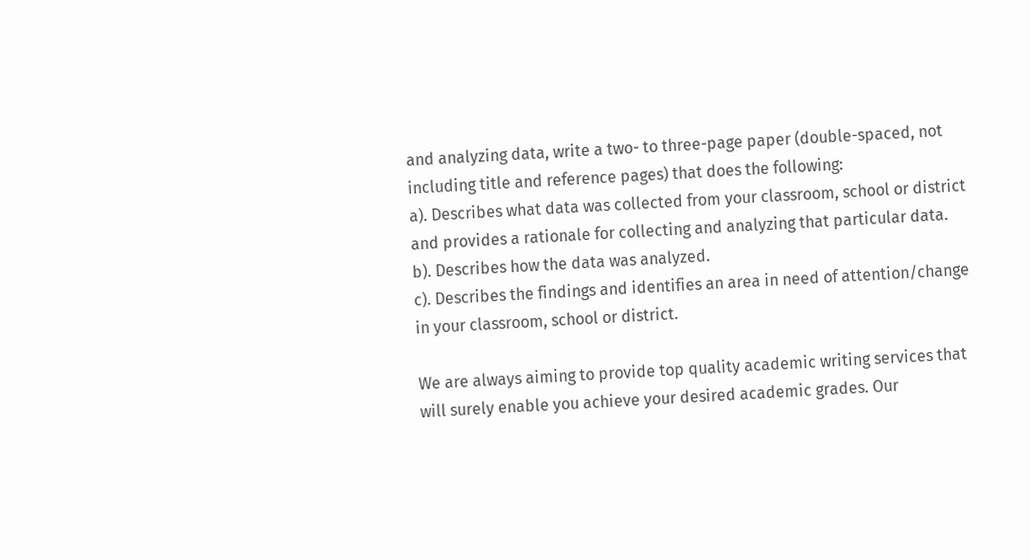and analyzing data, write a two- to three-page paper (double-spaced, not including title and reference pages) that does the following:
a). Describes what data was collected from your classroom, school or district and provides a rationale for collecting and analyzing that particular data.
b). Describes how the data was analyzed.
c). Describes the findings and identifies an area in need of attention/change in your classroom, school or district.

We are always aiming to provide top quality academic writing services that will surely enable you achieve your desired academic grades. Our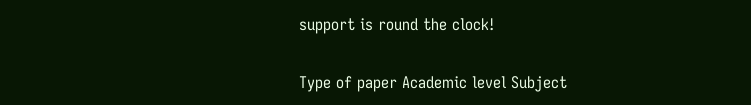support is round the clock!

Type of paper Academic level Subject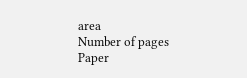area
Number of pages Paper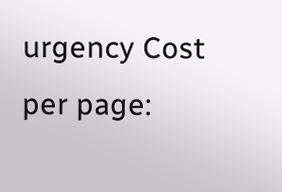urgency Cost per page: